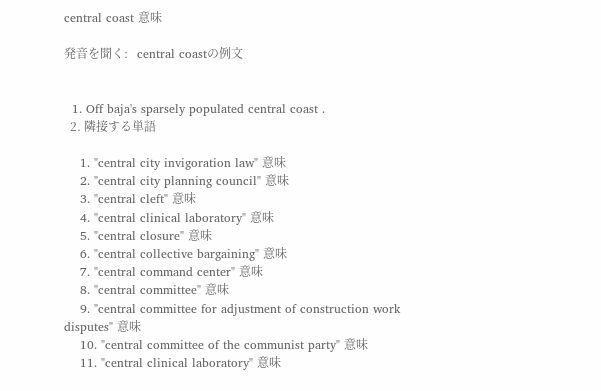central coast 意味

発音を聞く:   central coastの例文


  1. Off baja's sparsely populated central coast .
  2. 隣接する単語

    1. "central city invigoration law" 意味
    2. "central city planning council" 意味
    3. "central cleft" 意味
    4. "central clinical laboratory" 意味
    5. "central closure" 意味
    6. "central collective bargaining" 意味
    7. "central command center" 意味
    8. "central committee" 意味
    9. "central committee for adjustment of construction work disputes" 意味
    10. "central committee of the communist party" 意味
    11. "central clinical laboratory" 意味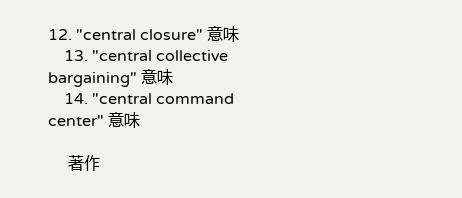12. "central closure" 意味
    13. "central collective bargaining" 意味
    14. "central command center" 意味

    著作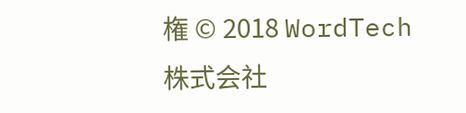権 © 2018 WordTech 株式会社